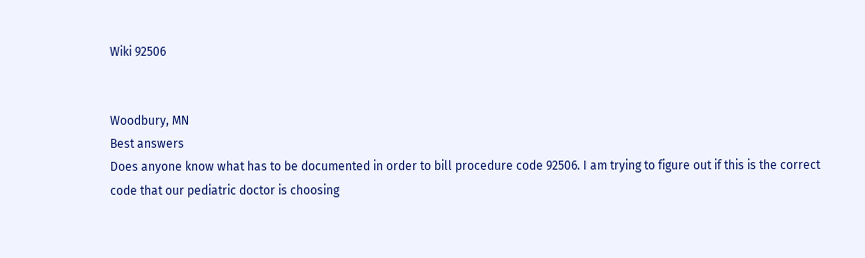Wiki 92506


Woodbury, MN
Best answers
Does anyone know what has to be documented in order to bill procedure code 92506. I am trying to figure out if this is the correct code that our pediatric doctor is choosing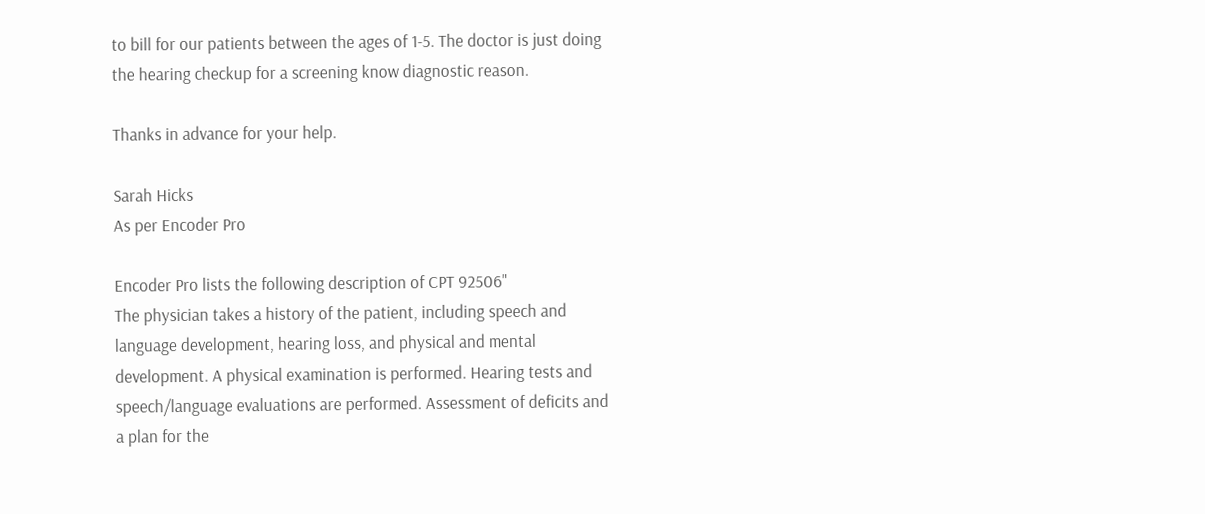to bill for our patients between the ages of 1-5. The doctor is just doing the hearing checkup for a screening know diagnostic reason.

Thanks in advance for your help.

Sarah Hicks
As per Encoder Pro

Encoder Pro lists the following description of CPT 92506"
The physician takes a history of the patient, including speech and language development, hearing loss, and physical and mental development. A physical examination is performed. Hearing tests and speech/language evaluations are performed. Assessment of deficits and a plan for the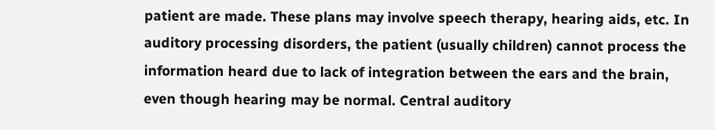patient are made. These plans may involve speech therapy, hearing aids, etc. In auditory processing disorders, the patient (usually children) cannot process the information heard due to lack of integration between the ears and the brain, even though hearing may be normal. Central auditory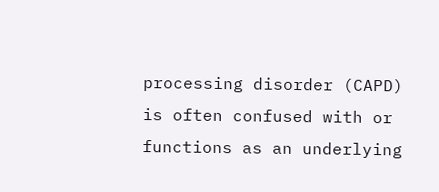processing disorder (CAPD) is often confused with or functions as an underlying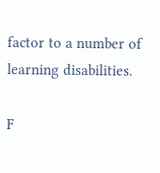factor to a number of learning disabilities.

F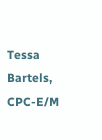Tessa Bartels, CPC-E/M